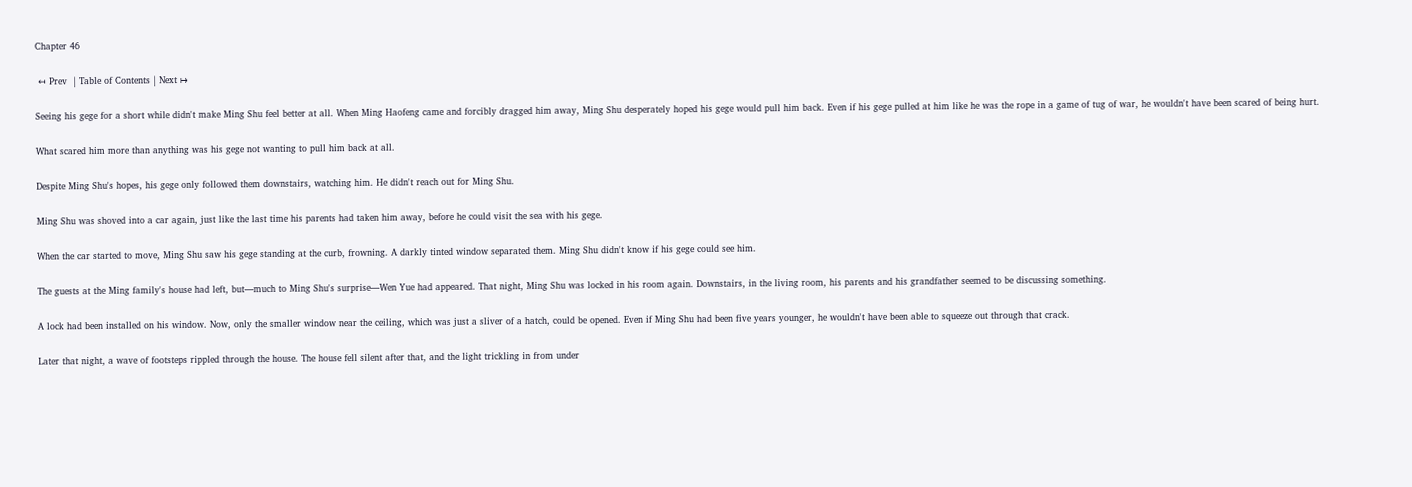Chapter 46

 ↤ Prev  | Table of Contents | Next ↦

Seeing his gege for a short while didn't make Ming Shu feel better at all. When Ming Haofeng came and forcibly dragged him away, Ming Shu desperately hoped his gege would pull him back. Even if his gege pulled at him like he was the rope in a game of tug of war, he wouldn't have been scared of being hurt.

What scared him more than anything was his gege not wanting to pull him back at all.

Despite Ming Shu's hopes, his gege only followed them downstairs, watching him. He didn't reach out for Ming Shu.

Ming Shu was shoved into a car again, just like the last time his parents had taken him away, before he could visit the sea with his gege.

When the car started to move, Ming Shu saw his gege standing at the curb, frowning. A darkly tinted window separated them. Ming Shu didn't know if his gege could see him.

The guests at the Ming family's house had left, but—much to Ming Shu's surprise—Wen Yue had appeared. That night, Ming Shu was locked in his room again. Downstairs, in the living room, his parents and his grandfather seemed to be discussing something.

A lock had been installed on his window. Now, only the smaller window near the ceiling, which was just a sliver of a hatch, could be opened. Even if Ming Shu had been five years younger, he wouldn't have been able to squeeze out through that crack.

Later that night, a wave of footsteps rippled through the house. The house fell silent after that, and the light trickling in from under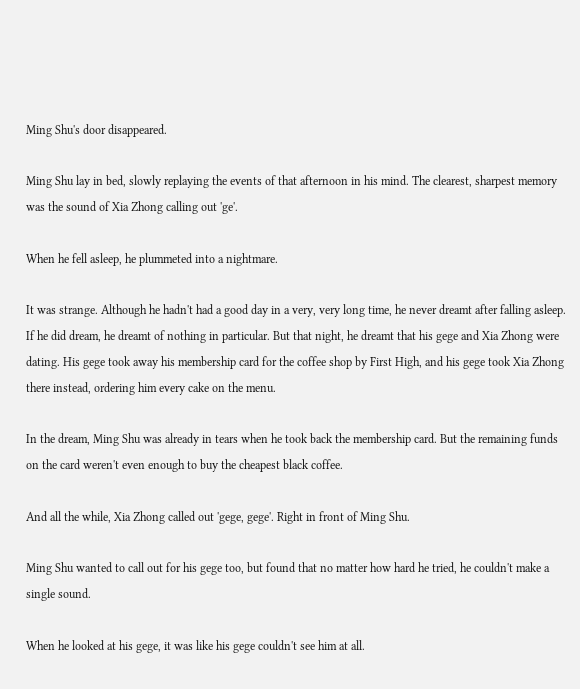Ming Shu's door disappeared.

Ming Shu lay in bed, slowly replaying the events of that afternoon in his mind. The clearest, sharpest memory was the sound of Xia Zhong calling out 'ge'.

When he fell asleep, he plummeted into a nightmare.

It was strange. Although he hadn't had a good day in a very, very long time, he never dreamt after falling asleep. If he did dream, he dreamt of nothing in particular. But that night, he dreamt that his gege and Xia Zhong were dating. His gege took away his membership card for the coffee shop by First High, and his gege took Xia Zhong there instead, ordering him every cake on the menu.

In the dream, Ming Shu was already in tears when he took back the membership card. But the remaining funds on the card weren't even enough to buy the cheapest black coffee.

And all the while, Xia Zhong called out 'gege, gege'. Right in front of Ming Shu.

Ming Shu wanted to call out for his gege too, but found that no matter how hard he tried, he couldn't make a single sound.

When he looked at his gege, it was like his gege couldn't see him at all.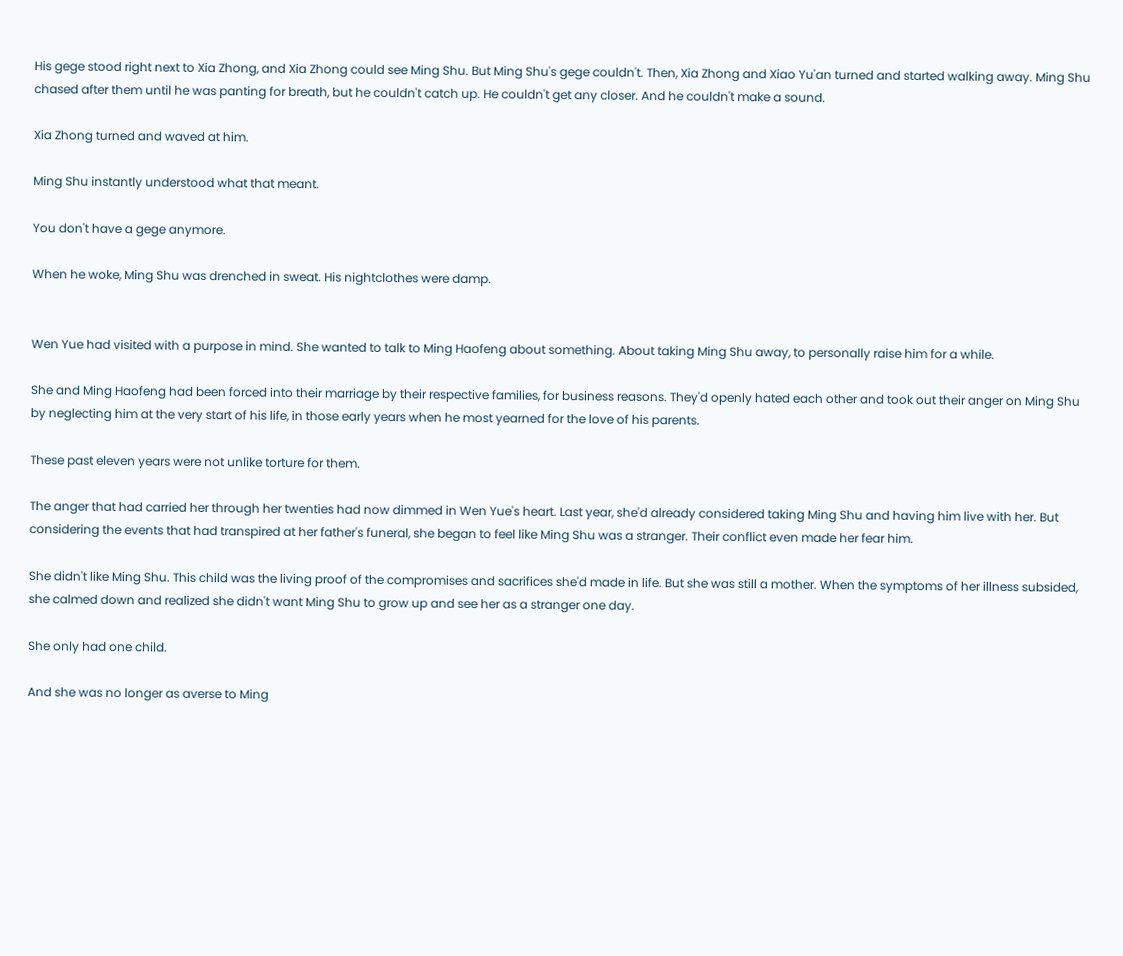His gege stood right next to Xia Zhong, and Xia Zhong could see Ming Shu. But Ming Shu's gege couldn't. Then, Xia Zhong and Xiao Yu'an turned and started walking away. Ming Shu chased after them until he was panting for breath, but he couldn't catch up. He couldn't get any closer. And he couldn't make a sound.

Xia Zhong turned and waved at him.

Ming Shu instantly understood what that meant.

You don't have a gege anymore.

When he woke, Ming Shu was drenched in sweat. His nightclothes were damp.


Wen Yue had visited with a purpose in mind. She wanted to talk to Ming Haofeng about something. About taking Ming Shu away, to personally raise him for a while.

She and Ming Haofeng had been forced into their marriage by their respective families, for business reasons. They'd openly hated each other and took out their anger on Ming Shu by neglecting him at the very start of his life, in those early years when he most yearned for the love of his parents.

These past eleven years were not unlike torture for them.

The anger that had carried her through her twenties had now dimmed in Wen Yue's heart. Last year, she'd already considered taking Ming Shu and having him live with her. But considering the events that had transpired at her father's funeral, she began to feel like Ming Shu was a stranger. Their conflict even made her fear him.

She didn't like Ming Shu. This child was the living proof of the compromises and sacrifices she'd made in life. But she was still a mother. When the symptoms of her illness subsided, she calmed down and realized she didn't want Ming Shu to grow up and see her as a stranger one day.

She only had one child.

And she was no longer as averse to Ming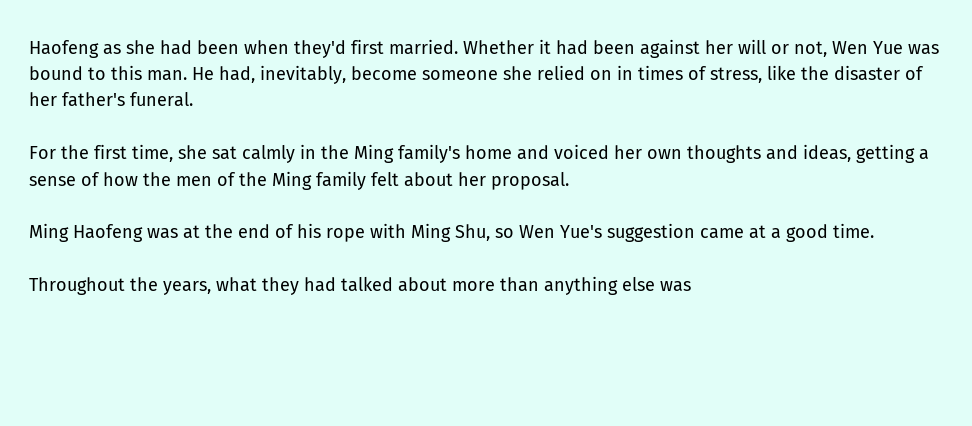Haofeng as she had been when they'd first married. Whether it had been against her will or not, Wen Yue was bound to this man. He had, inevitably, become someone she relied on in times of stress, like the disaster of her father's funeral.

For the first time, she sat calmly in the Ming family's home and voiced her own thoughts and ideas, getting a sense of how the men of the Ming family felt about her proposal.

Ming Haofeng was at the end of his rope with Ming Shu, so Wen Yue's suggestion came at a good time.

Throughout the years, what they had talked about more than anything else was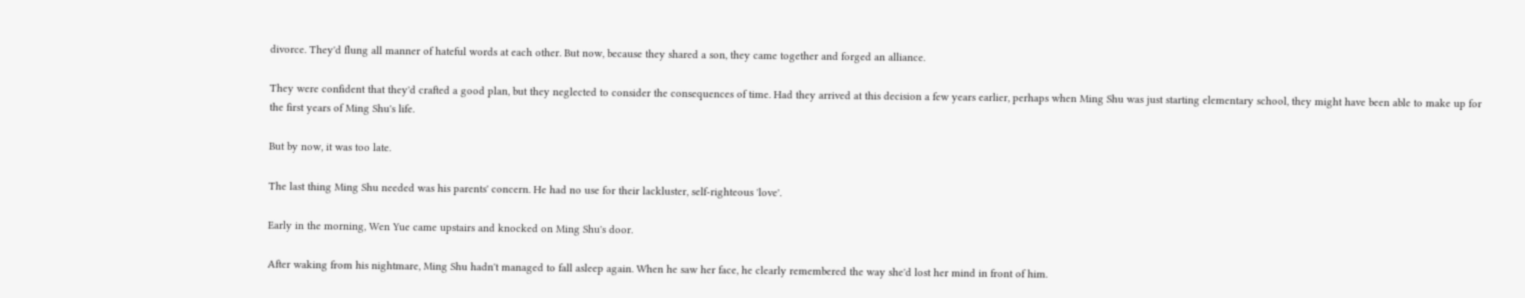divorce. They'd flung all manner of hateful words at each other. But now, because they shared a son, they came together and forged an alliance.

They were confident that they'd crafted a good plan, but they neglected to consider the consequences of time. Had they arrived at this decision a few years earlier, perhaps when Ming Shu was just starting elementary school, they might have been able to make up for the first years of Ming Shu's life.

But by now, it was too late.

The last thing Ming Shu needed was his parents' concern. He had no use for their lackluster, self-righteous 'love'.

Early in the morning, Wen Yue came upstairs and knocked on Ming Shu's door.

After waking from his nightmare, Ming Shu hadn't managed to fall asleep again. When he saw her face, he clearly remembered the way she'd lost her mind in front of him.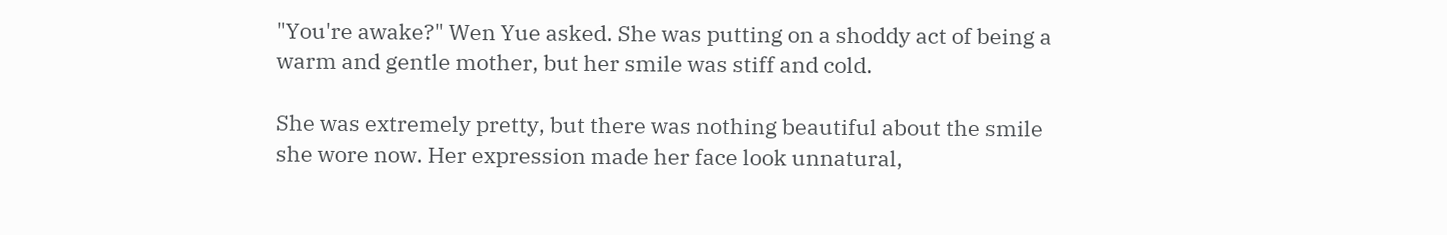"You're awake?" Wen Yue asked. She was putting on a shoddy act of being a warm and gentle mother, but her smile was stiff and cold.

She was extremely pretty, but there was nothing beautiful about the smile she wore now. Her expression made her face look unnatural,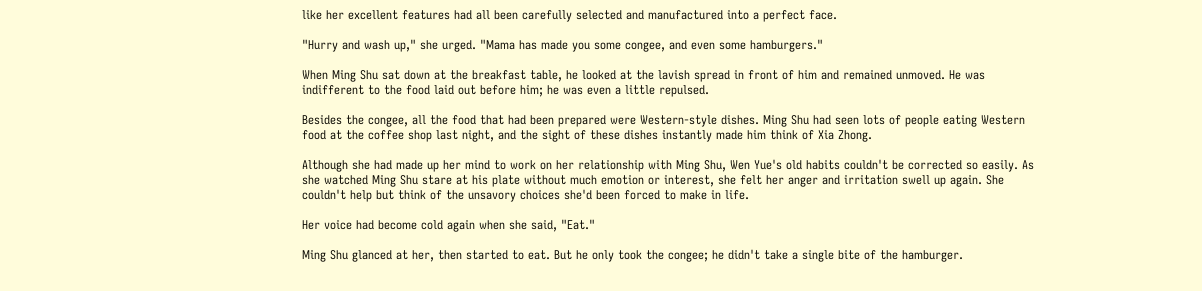like her excellent features had all been carefully selected and manufactured into a perfect face.

"Hurry and wash up," she urged. "Mama has made you some congee, and even some hamburgers."

When Ming Shu sat down at the breakfast table, he looked at the lavish spread in front of him and remained unmoved. He was indifferent to the food laid out before him; he was even a little repulsed.

Besides the congee, all the food that had been prepared were Western-style dishes. Ming Shu had seen lots of people eating Western food at the coffee shop last night, and the sight of these dishes instantly made him think of Xia Zhong.

Although she had made up her mind to work on her relationship with Ming Shu, Wen Yue's old habits couldn't be corrected so easily. As she watched Ming Shu stare at his plate without much emotion or interest, she felt her anger and irritation swell up again. She couldn't help but think of the unsavory choices she'd been forced to make in life.

Her voice had become cold again when she said, "Eat."

Ming Shu glanced at her, then started to eat. But he only took the congee; he didn't take a single bite of the hamburger.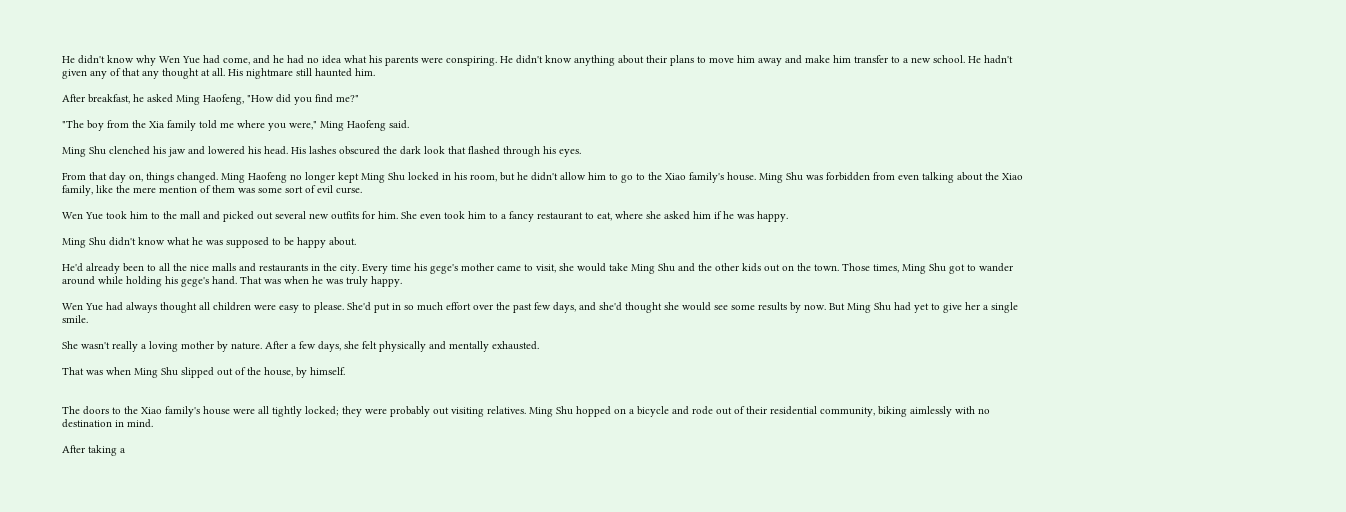He didn't know why Wen Yue had come, and he had no idea what his parents were conspiring. He didn't know anything about their plans to move him away and make him transfer to a new school. He hadn't given any of that any thought at all. His nightmare still haunted him.

After breakfast, he asked Ming Haofeng, "How did you find me?"

"The boy from the Xia family told me where you were," Ming Haofeng said.

Ming Shu clenched his jaw and lowered his head. His lashes obscured the dark look that flashed through his eyes.

From that day on, things changed. Ming Haofeng no longer kept Ming Shu locked in his room, but he didn't allow him to go to the Xiao family's house. Ming Shu was forbidden from even talking about the Xiao family, like the mere mention of them was some sort of evil curse.

Wen Yue took him to the mall and picked out several new outfits for him. She even took him to a fancy restaurant to eat, where she asked him if he was happy.

Ming Shu didn't know what he was supposed to be happy about.

He'd already been to all the nice malls and restaurants in the city. Every time his gege's mother came to visit, she would take Ming Shu and the other kids out on the town. Those times, Ming Shu got to wander around while holding his gege's hand. That was when he was truly happy.

Wen Yue had always thought all children were easy to please. She'd put in so much effort over the past few days, and she'd thought she would see some results by now. But Ming Shu had yet to give her a single smile.

She wasn't really a loving mother by nature. After a few days, she felt physically and mentally exhausted.

That was when Ming Shu slipped out of the house, by himself.


The doors to the Xiao family's house were all tightly locked; they were probably out visiting relatives. Ming Shu hopped on a bicycle and rode out of their residential community, biking aimlessly with no destination in mind.

After taking a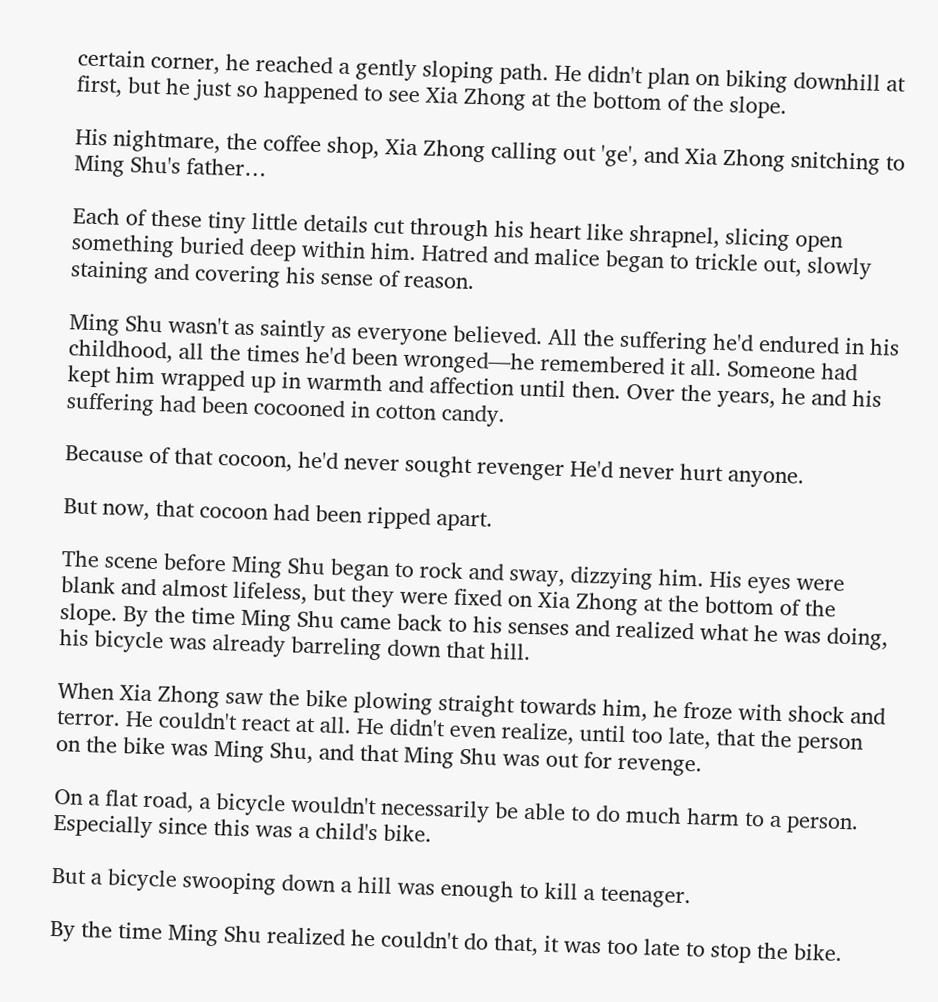certain corner, he reached a gently sloping path. He didn't plan on biking downhill at first, but he just so happened to see Xia Zhong at the bottom of the slope.

His nightmare, the coffee shop, Xia Zhong calling out 'ge', and Xia Zhong snitching to Ming Shu's father…

Each of these tiny little details cut through his heart like shrapnel, slicing open something buried deep within him. Hatred and malice began to trickle out, slowly staining and covering his sense of reason.

Ming Shu wasn't as saintly as everyone believed. All the suffering he'd endured in his childhood, all the times he'd been wronged—he remembered it all. Someone had kept him wrapped up in warmth and affection until then. Over the years, he and his suffering had been cocooned in cotton candy.

Because of that cocoon, he'd never sought revenger He'd never hurt anyone.

But now, that cocoon had been ripped apart.

The scene before Ming Shu began to rock and sway, dizzying him. His eyes were blank and almost lifeless, but they were fixed on Xia Zhong at the bottom of the slope. By the time Ming Shu came back to his senses and realized what he was doing, his bicycle was already barreling down that hill.

When Xia Zhong saw the bike plowing straight towards him, he froze with shock and terror. He couldn't react at all. He didn't even realize, until too late, that the person on the bike was Ming Shu, and that Ming Shu was out for revenge.

On a flat road, a bicycle wouldn't necessarily be able to do much harm to a person. Especially since this was a child's bike.

But a bicycle swooping down a hill was enough to kill a teenager.

By the time Ming Shu realized he couldn't do that, it was too late to stop the bike.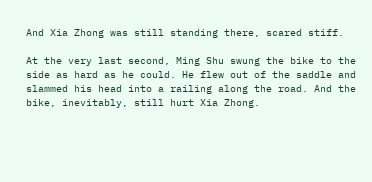And Xia Zhong was still standing there, scared stiff.

At the very last second, Ming Shu swung the bike to the side as hard as he could. He flew out of the saddle and slammed his head into a railing along the road. And the bike, inevitably, still hurt Xia Zhong.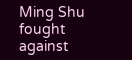Ming Shu fought against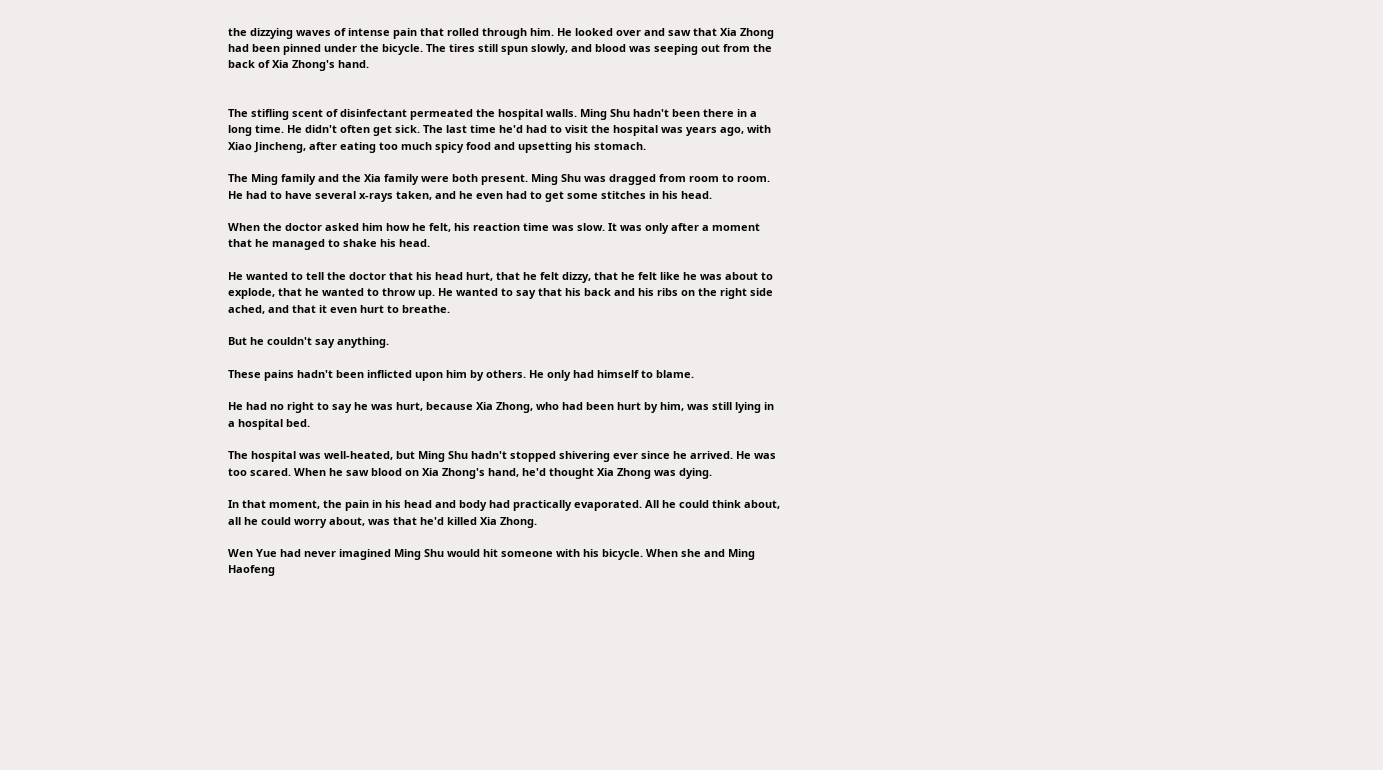the dizzying waves of intense pain that rolled through him. He looked over and saw that Xia Zhong had been pinned under the bicycle. The tires still spun slowly, and blood was seeping out from the back of Xia Zhong's hand.


The stifling scent of disinfectant permeated the hospital walls. Ming Shu hadn't been there in a long time. He didn't often get sick. The last time he'd had to visit the hospital was years ago, with Xiao Jincheng, after eating too much spicy food and upsetting his stomach.

The Ming family and the Xia family were both present. Ming Shu was dragged from room to room. He had to have several x-rays taken, and he even had to get some stitches in his head.

When the doctor asked him how he felt, his reaction time was slow. It was only after a moment that he managed to shake his head.

He wanted to tell the doctor that his head hurt, that he felt dizzy, that he felt like he was about to explode, that he wanted to throw up. He wanted to say that his back and his ribs on the right side ached, and that it even hurt to breathe.

But he couldn't say anything.

These pains hadn't been inflicted upon him by others. He only had himself to blame.

He had no right to say he was hurt, because Xia Zhong, who had been hurt by him, was still lying in a hospital bed.

The hospital was well-heated, but Ming Shu hadn't stopped shivering ever since he arrived. He was too scared. When he saw blood on Xia Zhong's hand, he'd thought Xia Zhong was dying.

In that moment, the pain in his head and body had practically evaporated. All he could think about, all he could worry about, was that he'd killed Xia Zhong.

Wen Yue had never imagined Ming Shu would hit someone with his bicycle. When she and Ming Haofeng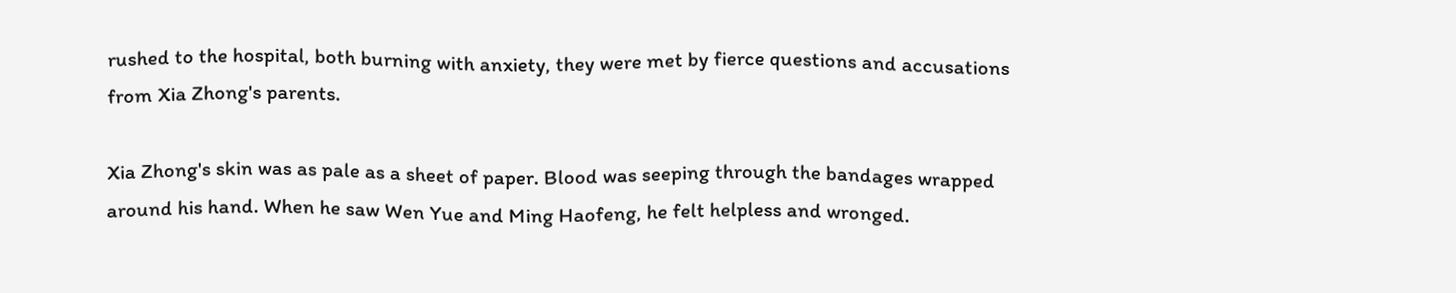rushed to the hospital, both burning with anxiety, they were met by fierce questions and accusations from Xia Zhong's parents.

Xia Zhong's skin was as pale as a sheet of paper. Blood was seeping through the bandages wrapped around his hand. When he saw Wen Yue and Ming Haofeng, he felt helpless and wronged.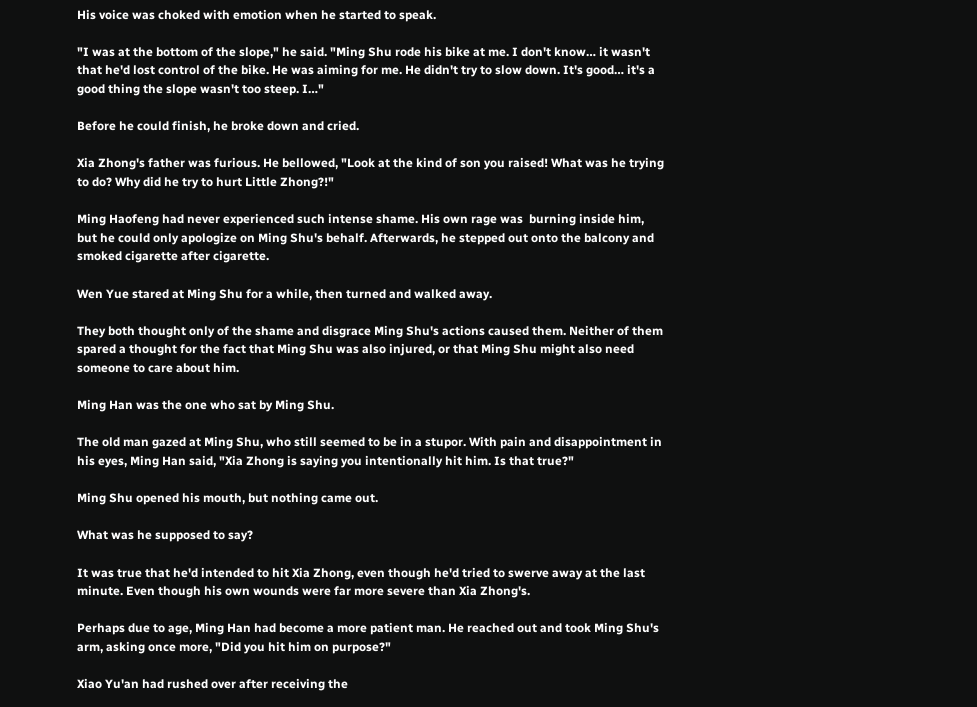His voice was choked with emotion when he started to speak.

"I was at the bottom of the slope," he said. "Ming Shu rode his bike at me. I don't know… it wasn't that he'd lost control of the bike. He was aiming for me. He didn't try to slow down. It's good… it's a good thing the slope wasn't too steep. I…"

Before he could finish, he broke down and cried.

Xia Zhong's father was furious. He bellowed, "Look at the kind of son you raised! What was he trying to do? Why did he try to hurt Little Zhong?!"

Ming Haofeng had never experienced such intense shame. His own rage was  burning inside him, but he could only apologize on Ming Shu's behalf. Afterwards, he stepped out onto the balcony and smoked cigarette after cigarette.

Wen Yue stared at Ming Shu for a while, then turned and walked away.

They both thought only of the shame and disgrace Ming Shu's actions caused them. Neither of them spared a thought for the fact that Ming Shu was also injured, or that Ming Shu might also need someone to care about him.

Ming Han was the one who sat by Ming Shu.

The old man gazed at Ming Shu, who still seemed to be in a stupor. With pain and disappointment in his eyes, Ming Han said, "Xia Zhong is saying you intentionally hit him. Is that true?"

Ming Shu opened his mouth, but nothing came out.

What was he supposed to say?

It was true that he'd intended to hit Xia Zhong, even though he'd tried to swerve away at the last minute. Even though his own wounds were far more severe than Xia Zhong's.

Perhaps due to age, Ming Han had become a more patient man. He reached out and took Ming Shu's arm, asking once more, "Did you hit him on purpose?"

Xiao Yu'an had rushed over after receiving the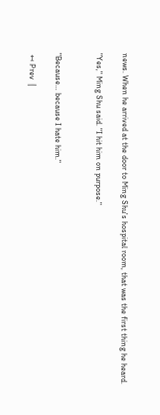news. When he arrived at the door to Ming Shu's hospital room, that was the first thing he heard.

"Yes," Ming Shu said. "I hit him on purpose."


"Because… because I hate him."

 ↤ Prev  |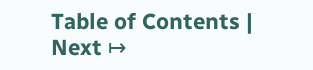Table of Contents | Next ↦